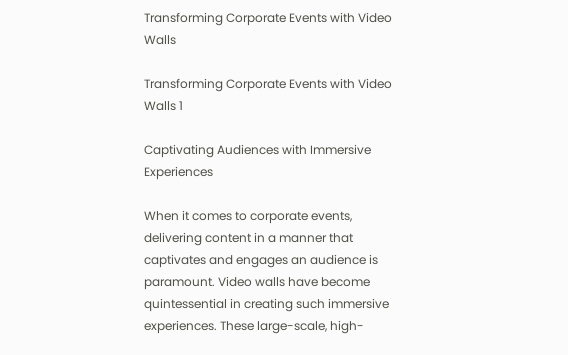Transforming Corporate Events with Video Walls

Transforming Corporate Events with Video Walls 1

Captivating Audiences with Immersive Experiences

When it comes to corporate events, delivering content in a manner that captivates and engages an audience is paramount. Video walls have become quintessential in creating such immersive experiences. These large-scale, high-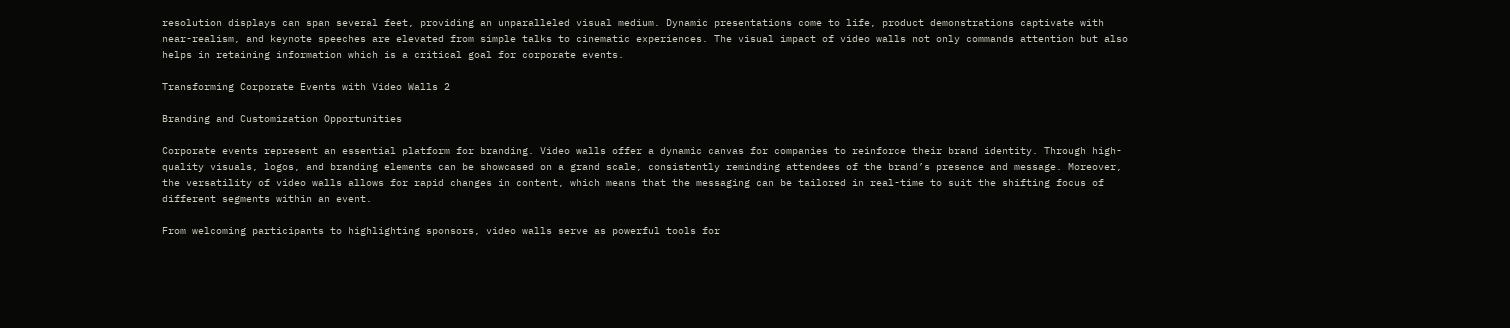resolution displays can span several feet, providing an unparalleled visual medium. Dynamic presentations come to life, product demonstrations captivate with near-realism, and keynote speeches are elevated from simple talks to cinematic experiences. The visual impact of video walls not only commands attention but also helps in retaining information which is a critical goal for corporate events.

Transforming Corporate Events with Video Walls 2

Branding and Customization Opportunities

Corporate events represent an essential platform for branding. Video walls offer a dynamic canvas for companies to reinforce their brand identity. Through high-quality visuals, logos, and branding elements can be showcased on a grand scale, consistently reminding attendees of the brand’s presence and message. Moreover, the versatility of video walls allows for rapid changes in content, which means that the messaging can be tailored in real-time to suit the shifting focus of different segments within an event.

From welcoming participants to highlighting sponsors, video walls serve as powerful tools for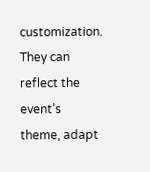customization. They can reflect the event’s theme, adapt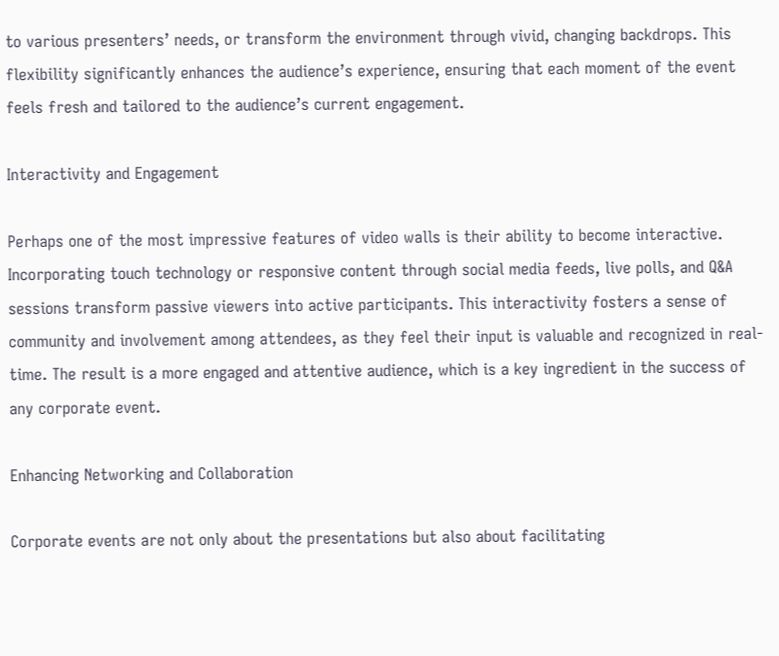to various presenters’ needs, or transform the environment through vivid, changing backdrops. This flexibility significantly enhances the audience’s experience, ensuring that each moment of the event feels fresh and tailored to the audience’s current engagement.

Interactivity and Engagement

Perhaps one of the most impressive features of video walls is their ability to become interactive. Incorporating touch technology or responsive content through social media feeds, live polls, and Q&A sessions transform passive viewers into active participants. This interactivity fosters a sense of community and involvement among attendees, as they feel their input is valuable and recognized in real-time. The result is a more engaged and attentive audience, which is a key ingredient in the success of any corporate event.

Enhancing Networking and Collaboration

Corporate events are not only about the presentations but also about facilitating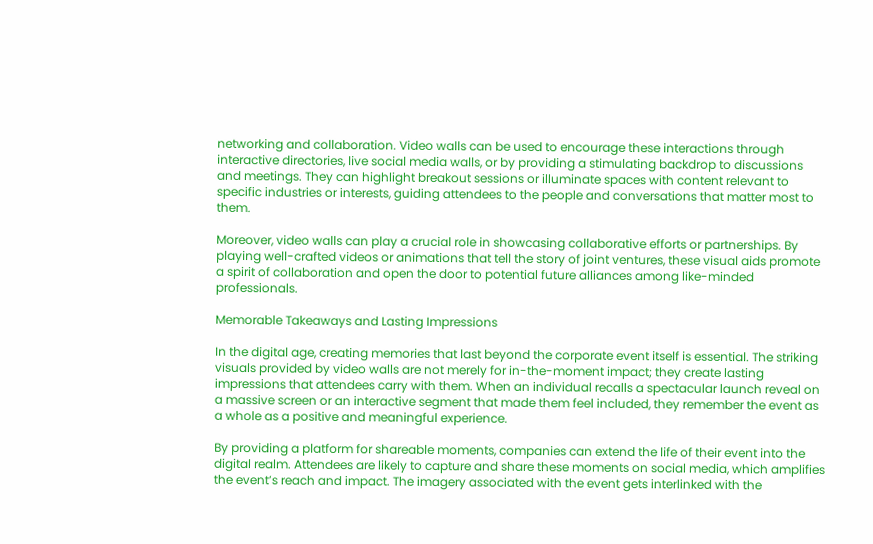networking and collaboration. Video walls can be used to encourage these interactions through interactive directories, live social media walls, or by providing a stimulating backdrop to discussions and meetings. They can highlight breakout sessions or illuminate spaces with content relevant to specific industries or interests, guiding attendees to the people and conversations that matter most to them.

Moreover, video walls can play a crucial role in showcasing collaborative efforts or partnerships. By playing well-crafted videos or animations that tell the story of joint ventures, these visual aids promote a spirit of collaboration and open the door to potential future alliances among like-minded professionals.

Memorable Takeaways and Lasting Impressions

In the digital age, creating memories that last beyond the corporate event itself is essential. The striking visuals provided by video walls are not merely for in-the-moment impact; they create lasting impressions that attendees carry with them. When an individual recalls a spectacular launch reveal on a massive screen or an interactive segment that made them feel included, they remember the event as a whole as a positive and meaningful experience.

By providing a platform for shareable moments, companies can extend the life of their event into the digital realm. Attendees are likely to capture and share these moments on social media, which amplifies the event’s reach and impact. The imagery associated with the event gets interlinked with the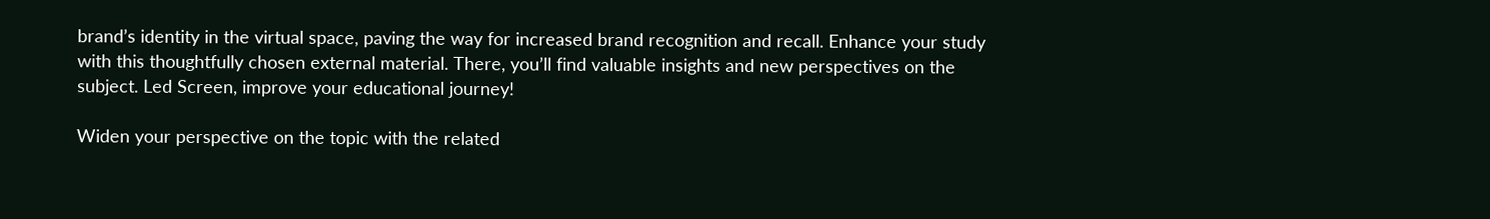brand’s identity in the virtual space, paving the way for increased brand recognition and recall. Enhance your study with this thoughtfully chosen external material. There, you’ll find valuable insights and new perspectives on the subject. Led Screen, improve your educational journey!

Widen your perspective on the topic with the related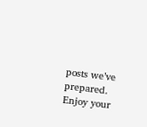posts we’ve prepared. Enjoy your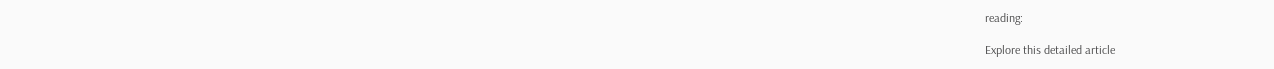reading:

Explore this detailed article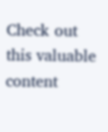Check out this valuable content